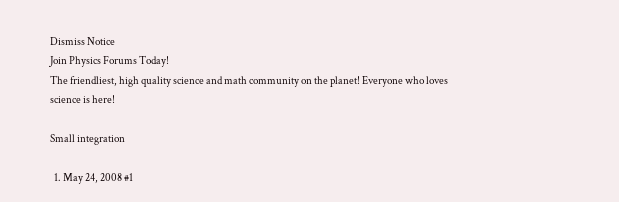Dismiss Notice
Join Physics Forums Today!
The friendliest, high quality science and math community on the planet! Everyone who loves science is here!

Small integration

  1. May 24, 2008 #1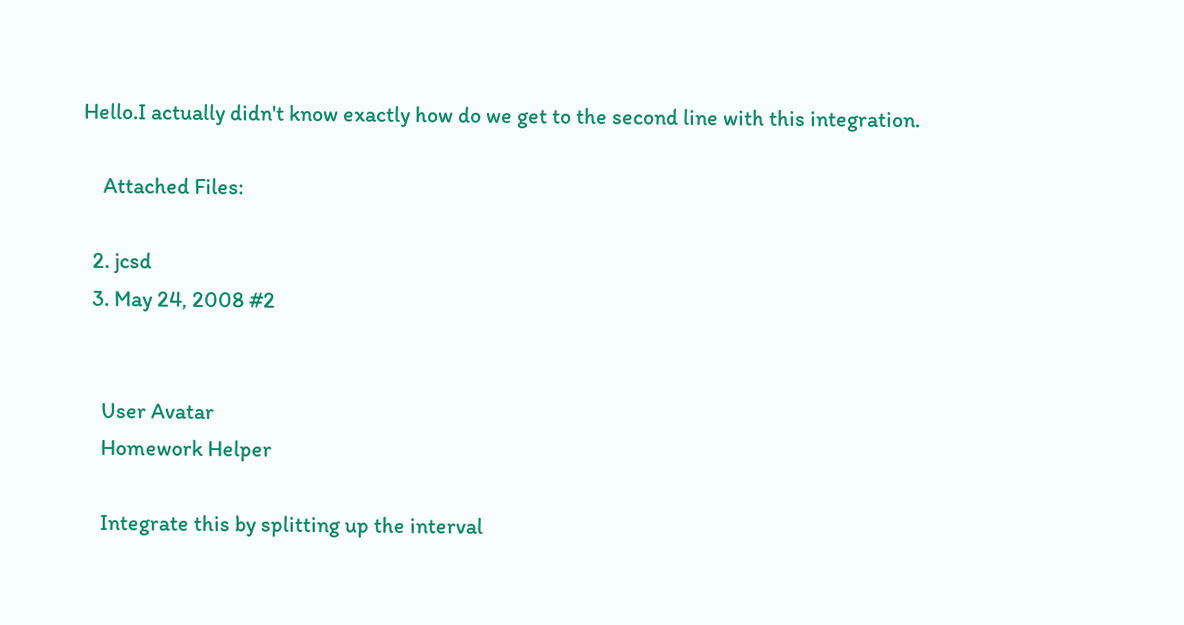Hello.I actually didn't know exactly how do we get to the second line with this integration.

    Attached Files:

  2. jcsd
  3. May 24, 2008 #2


    User Avatar
    Homework Helper

    Integrate this by splitting up the interval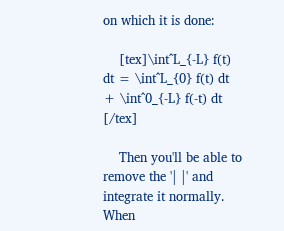on which it is done:

    [tex]\int^L_{-L} f(t) dt = \int^L_{0} f(t) dt + \int^0_{-L} f(-t) dt [/tex]

    Then you'll be able to remove the '| |' and integrate it normally. When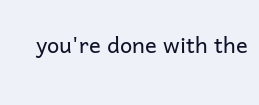you're done with the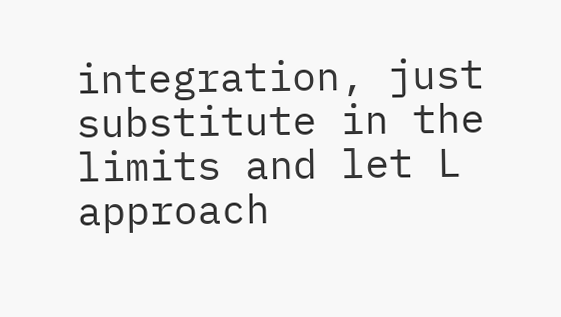integration, just substitute in the limits and let L approach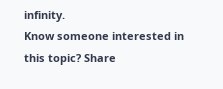infinity.
Know someone interested in this topic? Share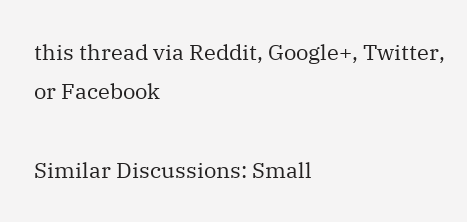this thread via Reddit, Google+, Twitter, or Facebook

Similar Discussions: Small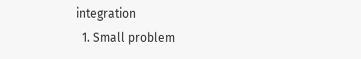integration
  1. Small problem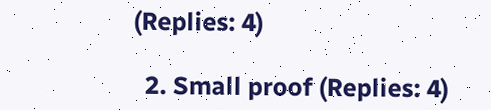(Replies: 4)

  2. Small proof (Replies: 4)